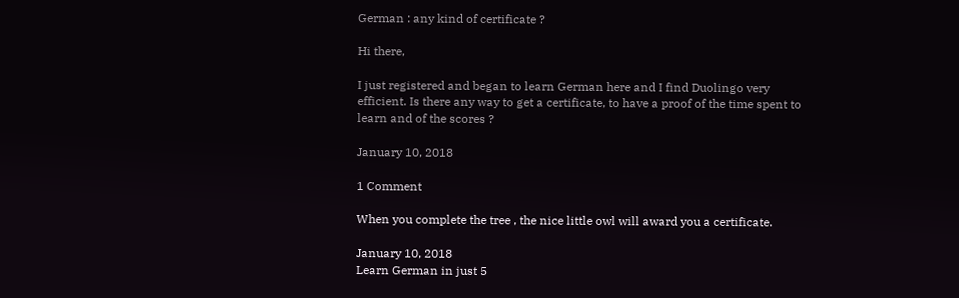German : any kind of certificate ?

Hi there,

I just registered and began to learn German here and I find Duolingo very efficient. Is there any way to get a certificate, to have a proof of the time spent to learn and of the scores ?

January 10, 2018

1 Comment

When you complete the tree , the nice little owl will award you a certificate.

January 10, 2018
Learn German in just 5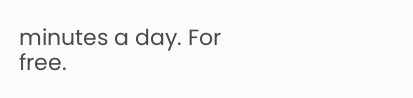minutes a day. For free.